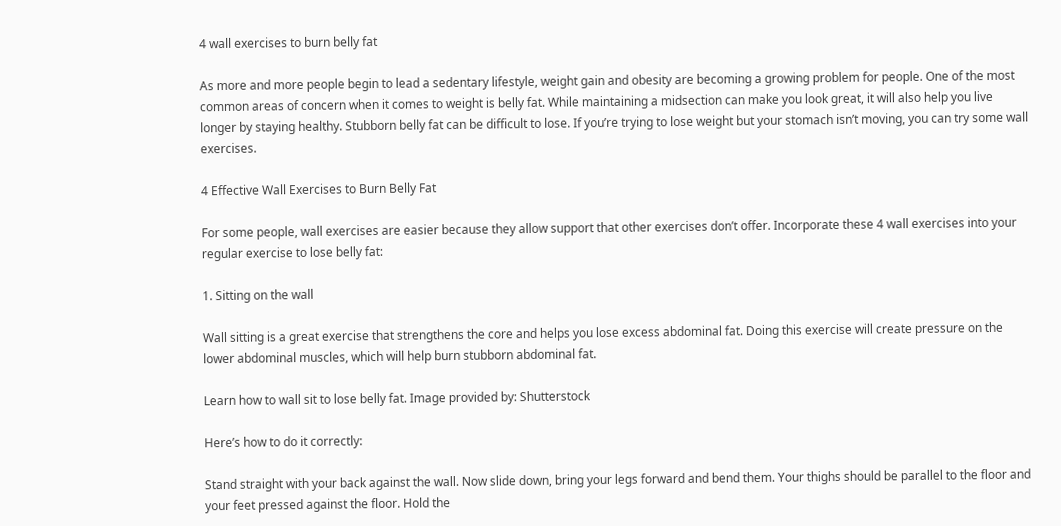4 wall exercises to burn belly fat

As more and more people begin to lead a sedentary lifestyle, weight gain and obesity are becoming a growing problem for people. One of the most common areas of concern when it comes to weight is belly fat. While maintaining a midsection can make you look great, it will also help you live longer by staying healthy. Stubborn belly fat can be difficult to lose. If you’re trying to lose weight but your stomach isn’t moving, you can try some wall exercises.

4 Effective Wall Exercises to Burn Belly Fat

For some people, wall exercises are easier because they allow support that other exercises don’t offer. Incorporate these 4 wall exercises into your regular exercise to lose belly fat:

1. Sitting on the wall

Wall sitting is a great exercise that strengthens the core and helps you lose excess abdominal fat. Doing this exercise will create pressure on the lower abdominal muscles, which will help burn stubborn abdominal fat.

Learn how to wall sit to lose belly fat. Image provided by: Shutterstock

Here’s how to do it correctly:

Stand straight with your back against the wall. Now slide down, bring your legs forward and bend them. Your thighs should be parallel to the floor and your feet pressed against the floor. Hold the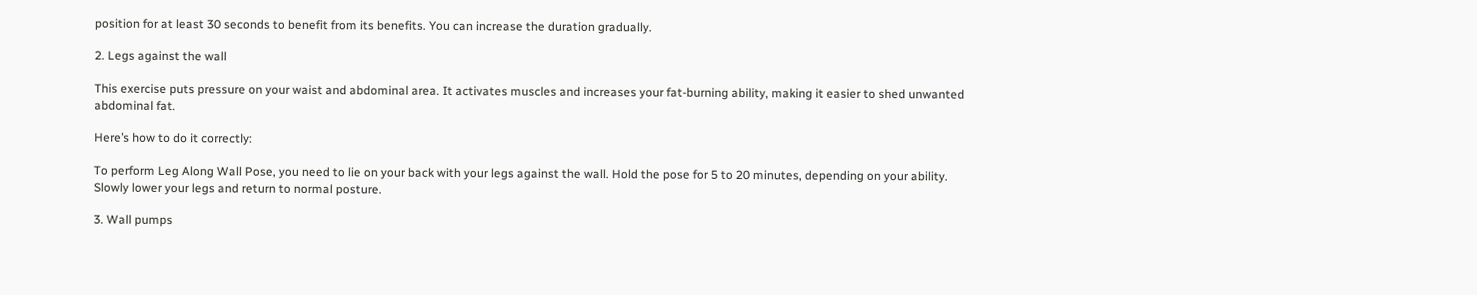position for at least 30 seconds to benefit from its benefits. You can increase the duration gradually.

2. Legs against the wall

This exercise puts pressure on your waist and abdominal area. It activates muscles and increases your fat-burning ability, making it easier to shed unwanted abdominal fat.

Here’s how to do it correctly:

To perform Leg Along Wall Pose, you need to lie on your back with your legs against the wall. Hold the pose for 5 to 20 minutes, depending on your ability. Slowly lower your legs and return to normal posture.

3. Wall pumps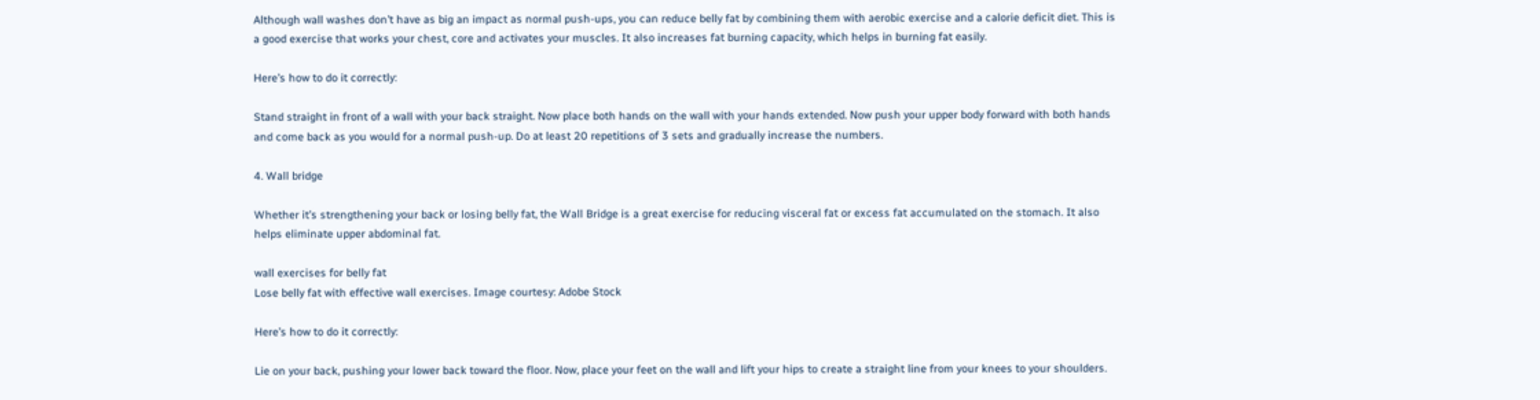Although wall washes don’t have as big an impact as normal push-ups, you can reduce belly fat by combining them with aerobic exercise and a calorie deficit diet. This is a good exercise that works your chest, core and activates your muscles. It also increases fat burning capacity, which helps in burning fat easily.

Here’s how to do it correctly:

Stand straight in front of a wall with your back straight. Now place both hands on the wall with your hands extended. Now push your upper body forward with both hands and come back as you would for a normal push-up. Do at least 20 repetitions of 3 sets and gradually increase the numbers.

4. Wall bridge

Whether it’s strengthening your back or losing belly fat, the Wall Bridge is a great exercise for reducing visceral fat or excess fat accumulated on the stomach. It also helps eliminate upper abdominal fat.

wall exercises for belly fat
Lose belly fat with effective wall exercises. Image courtesy: Adobe Stock

Here’s how to do it correctly:

Lie on your back, pushing your lower back toward the floor. Now, place your feet on the wall and lift your hips to create a straight line from your knees to your shoulders.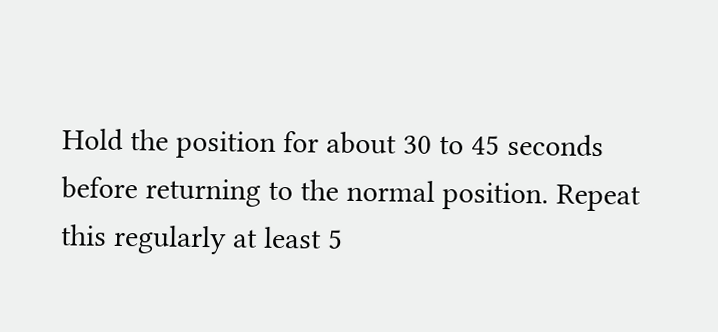Hold the position for about 30 to 45 seconds before returning to the normal position. Repeat this regularly at least 5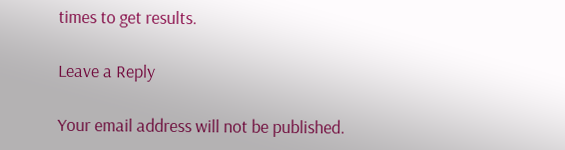times to get results.

Leave a Reply

Your email address will not be published.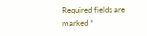Required fields are marked *